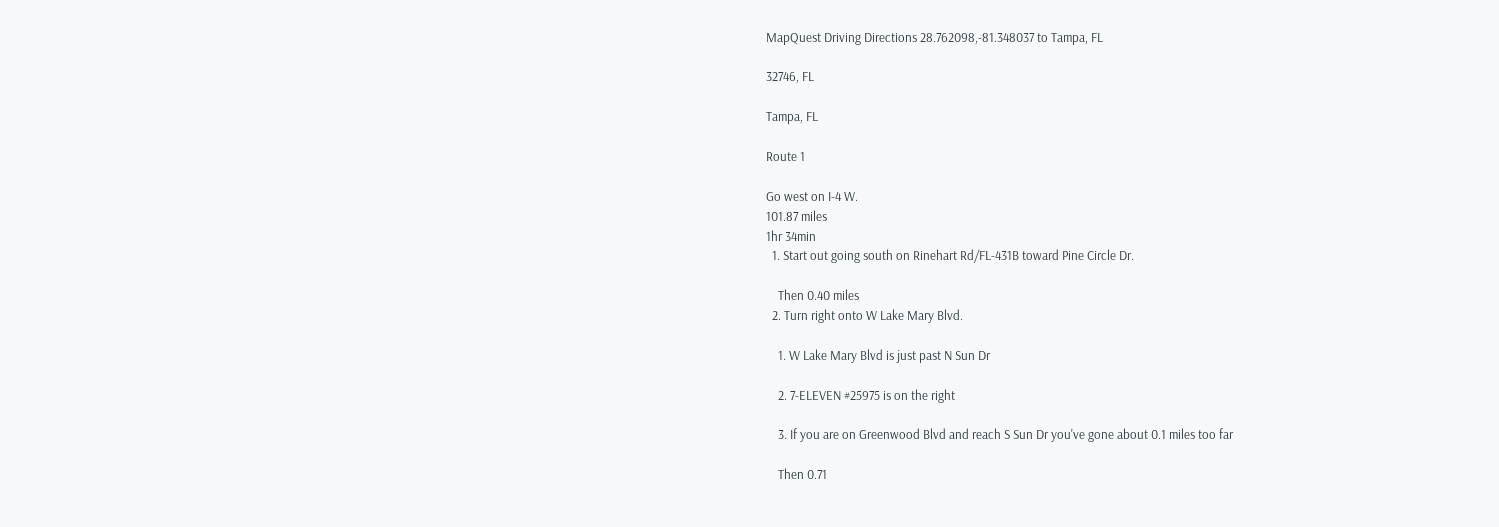MapQuest Driving Directions 28.762098,-81.348037 to Tampa, FL

32746, FL

Tampa, FL

Route 1

Go west on I-4 W.
101.87 miles
1hr 34min
  1. Start out going south on Rinehart Rd/FL-431B toward Pine Circle Dr.

    Then 0.40 miles
  2. Turn right onto W Lake Mary Blvd.

    1. W Lake Mary Blvd is just past N Sun Dr

    2. 7-ELEVEN #25975 is on the right

    3. If you are on Greenwood Blvd and reach S Sun Dr you've gone about 0.1 miles too far

    Then 0.71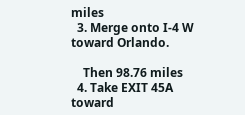miles
  3. Merge onto I-4 W toward Orlando.

    Then 98.76 miles
  4. Take EXIT 45A toward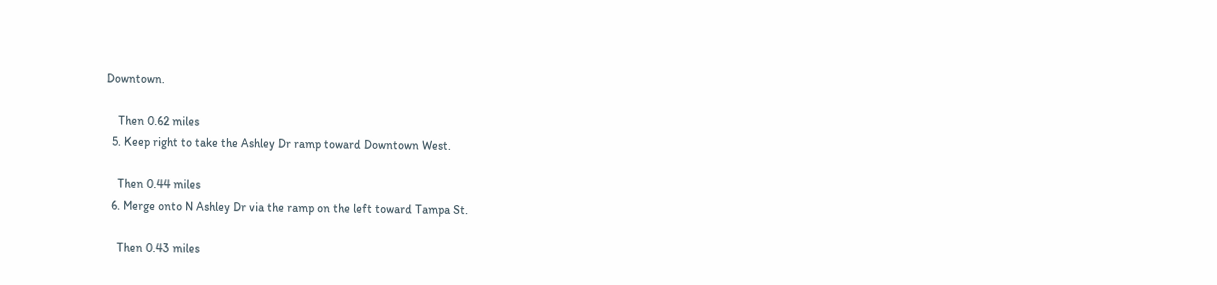Downtown.

    Then 0.62 miles
  5. Keep right to take the Ashley Dr ramp toward Downtown West.

    Then 0.44 miles
  6. Merge onto N Ashley Dr via the ramp on the left toward Tampa St.

    Then 0.43 miles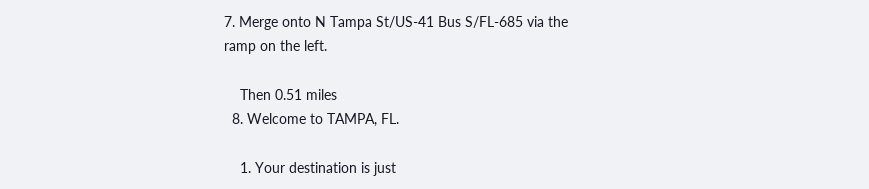7. Merge onto N Tampa St/US-41 Bus S/FL-685 via the ramp on the left.

    Then 0.51 miles
  8. Welcome to TAMPA, FL.

    1. Your destination is just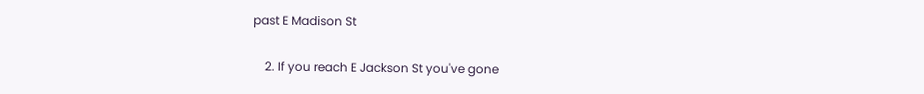past E Madison St

    2. If you reach E Jackson St you've gone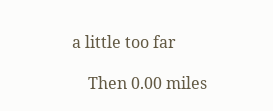a little too far

    Then 0.00 miles